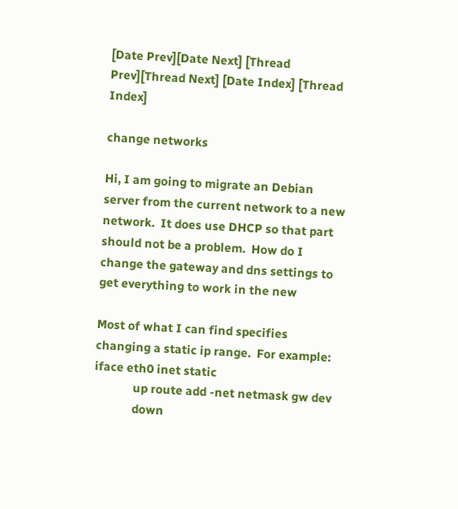[Date Prev][Date Next] [Thread Prev][Thread Next] [Date Index] [Thread Index]

change networks

Hi, I am going to migrate an Debian server from the current network to a new
network.  It does use DHCP so that part should not be a problem.  How do I
change the gateway and dns settings to get everything to work in the new

Most of what I can find specifies changing a static ip range.  For example:
iface eth0 inet static
             up route add -net netmask gw dev
             down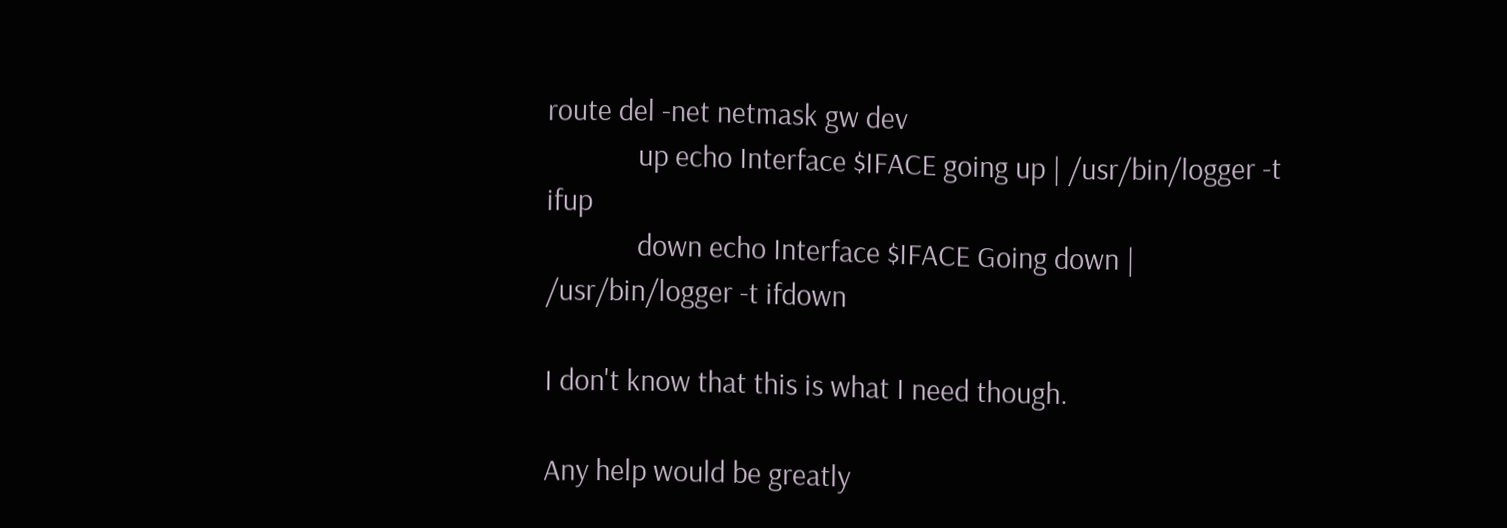route del -net netmask gw dev
             up echo Interface $IFACE going up | /usr/bin/logger -t ifup
             down echo Interface $IFACE Going down | /usr/bin/logger -t ifdown

I don't know that this is what I need though.

Any help would be greatly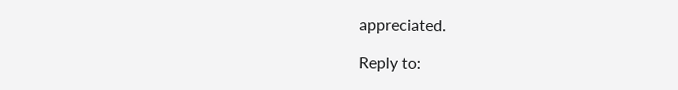appreciated.

Reply to: